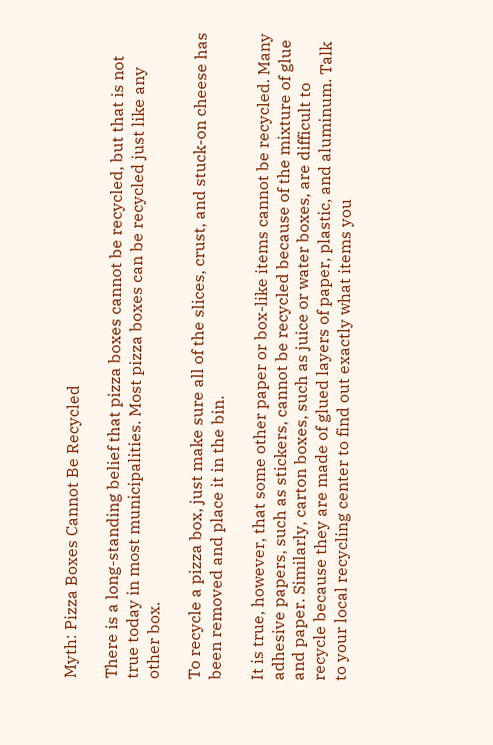Myth: Pizza Boxes Cannot Be Recycled

There is a long-standing belief that pizza boxes cannot be recycled, but that is not true today in most municipalities. Most pizza boxes can be recycled just like any other box.

To recycle a pizza box, just make sure all of the slices, crust, and stuck-on cheese has been removed and place it in the bin.

It is true, however, that some other paper or box-like items cannot be recycled. Many adhesive papers, such as stickers, cannot be recycled because of the mixture of glue and paper. Similarly, carton boxes, such as juice or water boxes, are difficult to recycle because they are made of glued layers of paper, plastic, and aluminum. Talk to your local recycling center to find out exactly what items you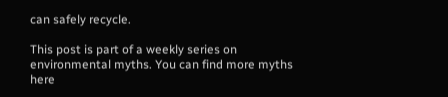can safely recycle.

This post is part of a weekly series on environmental myths. You can find more myths here